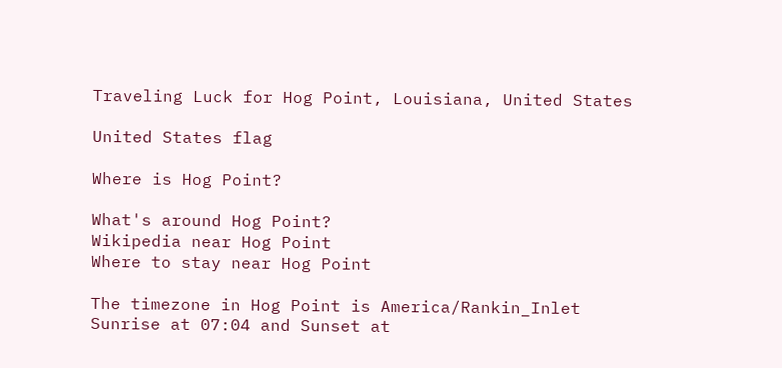Traveling Luck for Hog Point, Louisiana, United States

United States flag

Where is Hog Point?

What's around Hog Point?
Wikipedia near Hog Point
Where to stay near Hog Point

The timezone in Hog Point is America/Rankin_Inlet
Sunrise at 07:04 and Sunset at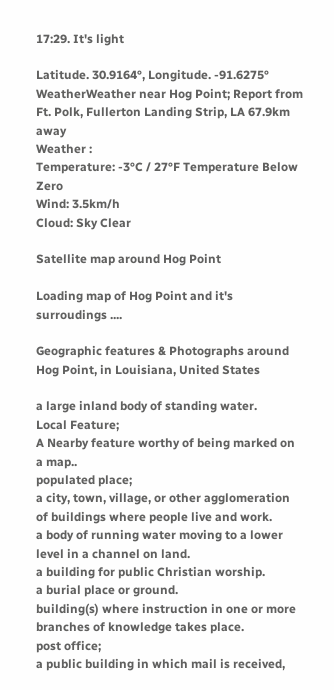17:29. It's light

Latitude. 30.9164°, Longitude. -91.6275°
WeatherWeather near Hog Point; Report from Ft. Polk, Fullerton Landing Strip, LA 67.9km away
Weather :
Temperature: -3°C / 27°F Temperature Below Zero
Wind: 3.5km/h
Cloud: Sky Clear

Satellite map around Hog Point

Loading map of Hog Point and it's surroudings ....

Geographic features & Photographs around Hog Point, in Louisiana, United States

a large inland body of standing water.
Local Feature;
A Nearby feature worthy of being marked on a map..
populated place;
a city, town, village, or other agglomeration of buildings where people live and work.
a body of running water moving to a lower level in a channel on land.
a building for public Christian worship.
a burial place or ground.
building(s) where instruction in one or more branches of knowledge takes place.
post office;
a public building in which mail is received,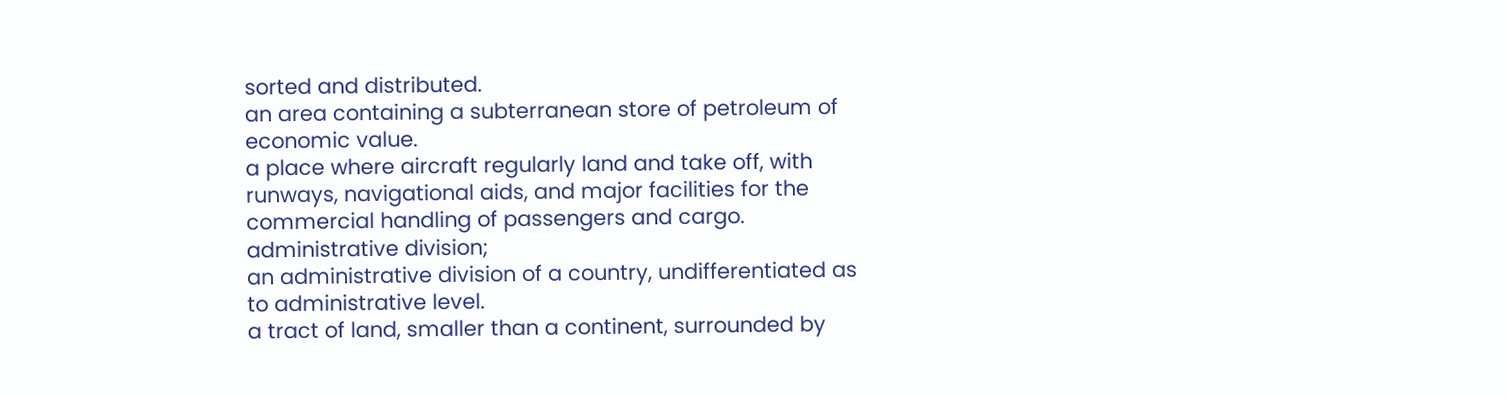sorted and distributed.
an area containing a subterranean store of petroleum of economic value.
a place where aircraft regularly land and take off, with runways, navigational aids, and major facilities for the commercial handling of passengers and cargo.
administrative division;
an administrative division of a country, undifferentiated as to administrative level.
a tract of land, smaller than a continent, surrounded by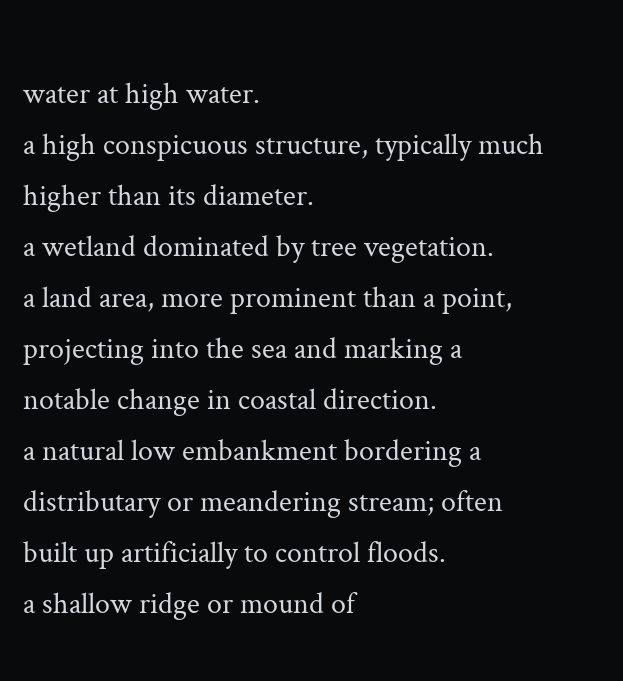water at high water.
a high conspicuous structure, typically much higher than its diameter.
a wetland dominated by tree vegetation.
a land area, more prominent than a point, projecting into the sea and marking a notable change in coastal direction.
a natural low embankment bordering a distributary or meandering stream; often built up artificially to control floods.
a shallow ridge or mound of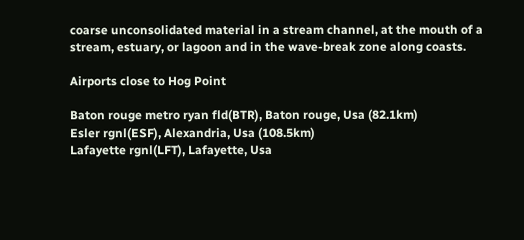coarse unconsolidated material in a stream channel, at the mouth of a stream, estuary, or lagoon and in the wave-break zone along coasts.

Airports close to Hog Point

Baton rouge metro ryan fld(BTR), Baton rouge, Usa (82.1km)
Esler rgnl(ESF), Alexandria, Usa (108.5km)
Lafayette rgnl(LFT), Lafayette, Usa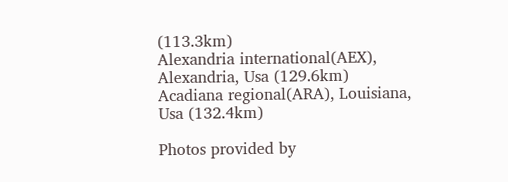(113.3km)
Alexandria international(AEX), Alexandria, Usa (129.6km)
Acadiana regional(ARA), Louisiana, Usa (132.4km)

Photos provided by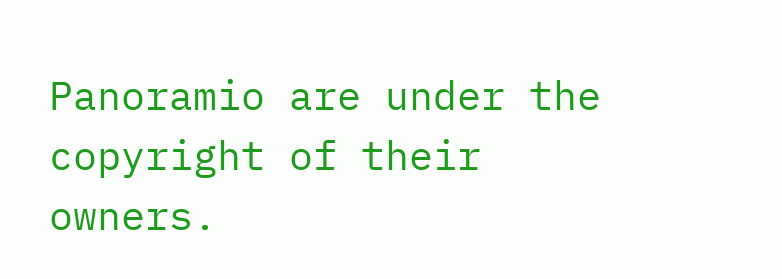Panoramio are under the copyright of their owners.